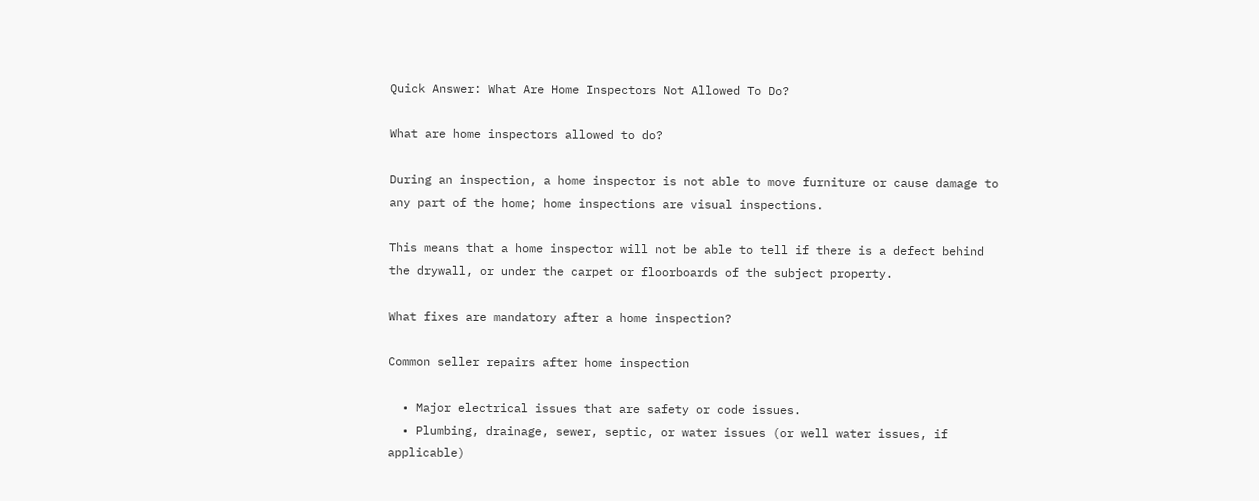Quick Answer: What Are Home Inspectors Not Allowed To Do?

What are home inspectors allowed to do?

During an inspection, a home inspector is not able to move furniture or cause damage to any part of the home; home inspections are visual inspections.

This means that a home inspector will not be able to tell if there is a defect behind the drywall, or under the carpet or floorboards of the subject property.

What fixes are mandatory after a home inspection?

Common seller repairs after home inspection

  • Major electrical issues that are safety or code issues.
  • Plumbing, drainage, sewer, septic, or water issues (or well water issues, if applicable)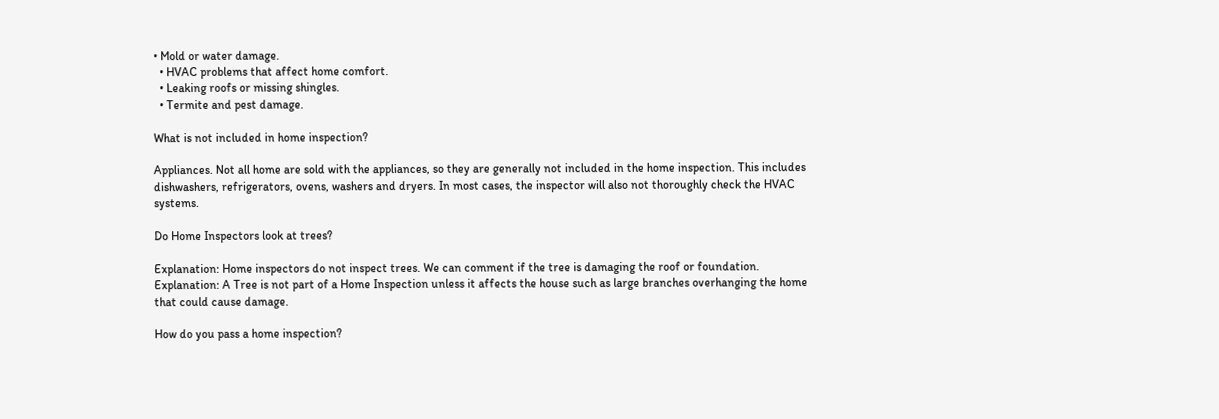• Mold or water damage.
  • HVAC problems that affect home comfort.
  • Leaking roofs or missing shingles.
  • Termite and pest damage.

What is not included in home inspection?

Appliances. Not all home are sold with the appliances, so they are generally not included in the home inspection. This includes dishwashers, refrigerators, ovens, washers and dryers. In most cases, the inspector will also not thoroughly check the HVAC systems.

Do Home Inspectors look at trees?

Explanation: Home inspectors do not inspect trees. We can comment if the tree is damaging the roof or foundation. Explanation: A Tree is not part of a Home Inspection unless it affects the house such as large branches overhanging the home that could cause damage.

How do you pass a home inspection?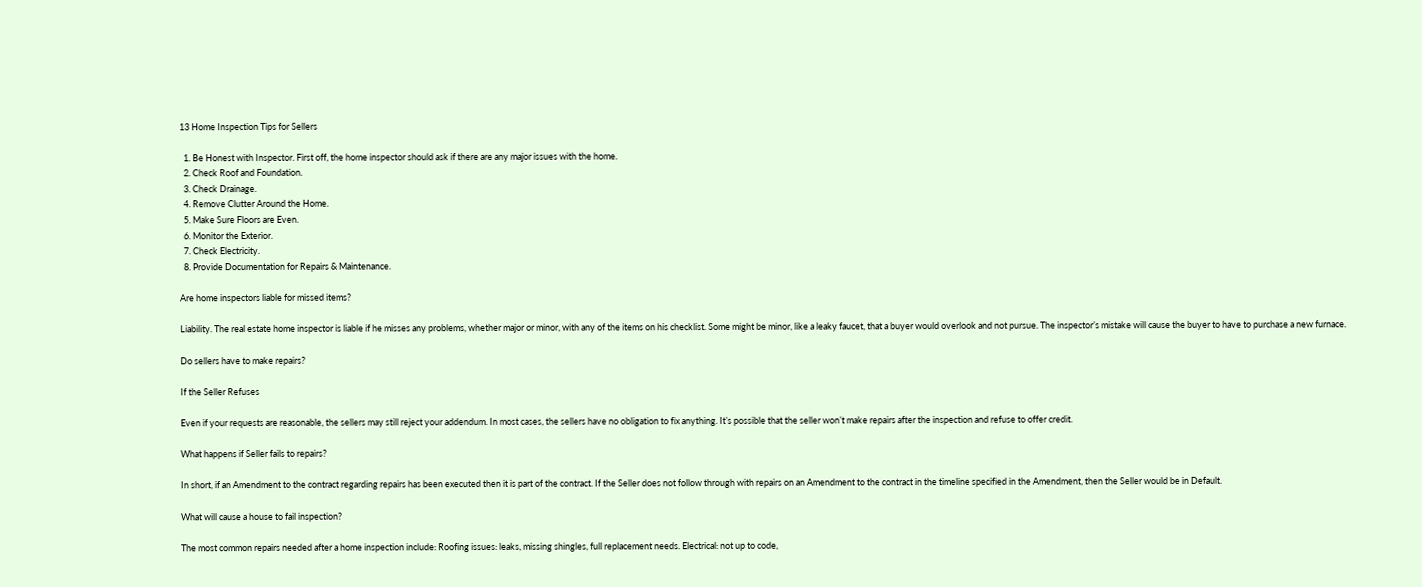13 Home Inspection Tips for Sellers

  1. Be Honest with Inspector. First off, the home inspector should ask if there are any major issues with the home.
  2. Check Roof and Foundation.
  3. Check Drainage.
  4. Remove Clutter Around the Home.
  5. Make Sure Floors are Even.
  6. Monitor the Exterior.
  7. Check Electricity.
  8. Provide Documentation for Repairs & Maintenance.

Are home inspectors liable for missed items?

Liability. The real estate home inspector is liable if he misses any problems, whether major or minor, with any of the items on his checklist. Some might be minor, like a leaky faucet, that a buyer would overlook and not pursue. The inspector’s mistake will cause the buyer to have to purchase a new furnace.

Do sellers have to make repairs?

If the Seller Refuses

Even if your requests are reasonable, the sellers may still reject your addendum. In most cases, the sellers have no obligation to fix anything. It’s possible that the seller won’t make repairs after the inspection and refuse to offer credit.

What happens if Seller fails to repairs?

In short, if an Amendment to the contract regarding repairs has been executed then it is part of the contract. If the Seller does not follow through with repairs on an Amendment to the contract in the timeline specified in the Amendment, then the Seller would be in Default.

What will cause a house to fail inspection?

The most common repairs needed after a home inspection include: Roofing issues: leaks, missing shingles, full replacement needs. Electrical: not up to code,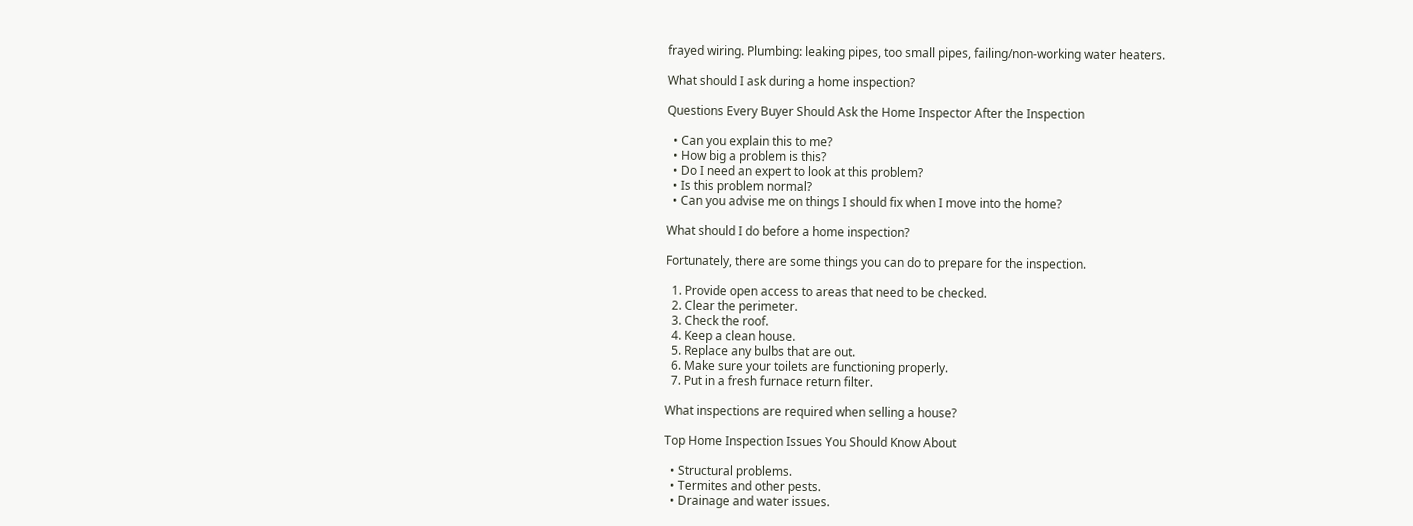frayed wiring. Plumbing: leaking pipes, too small pipes, failing/non-working water heaters.

What should I ask during a home inspection?

Questions Every Buyer Should Ask the Home Inspector After the Inspection

  • Can you explain this to me?
  • How big a problem is this?
  • Do I need an expert to look at this problem?
  • Is this problem normal?
  • Can you advise me on things I should fix when I move into the home?

What should I do before a home inspection?

Fortunately, there are some things you can do to prepare for the inspection.

  1. Provide open access to areas that need to be checked.
  2. Clear the perimeter.
  3. Check the roof.
  4. Keep a clean house.
  5. Replace any bulbs that are out.
  6. Make sure your toilets are functioning properly.
  7. Put in a fresh furnace return filter.

What inspections are required when selling a house?

Top Home Inspection Issues You Should Know About

  • Structural problems.
  • Termites and other pests.
  • Drainage and water issues.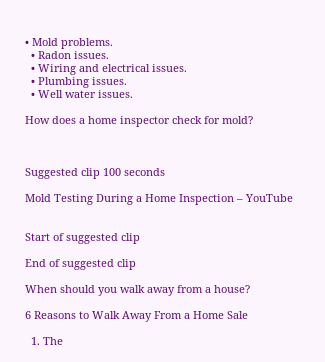• Mold problems.
  • Radon issues.
  • Wiring and electrical issues.
  • Plumbing issues.
  • Well water issues.

How does a home inspector check for mold?



Suggested clip 100 seconds

Mold Testing During a Home Inspection – YouTube


Start of suggested clip

End of suggested clip

When should you walk away from a house?

6 Reasons to Walk Away From a Home Sale

  1. The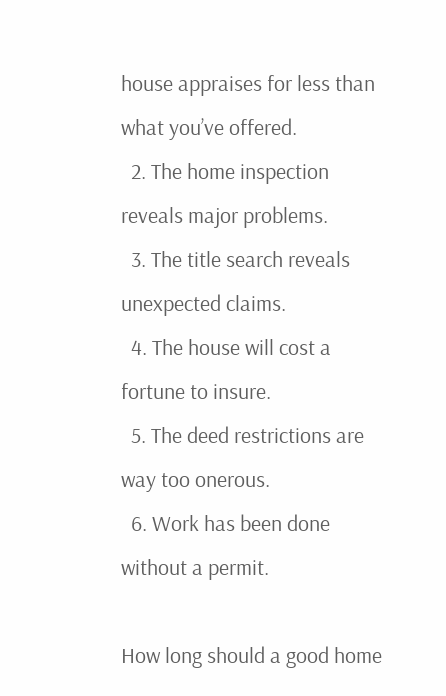house appraises for less than what you’ve offered.
  2. The home inspection reveals major problems.
  3. The title search reveals unexpected claims.
  4. The house will cost a fortune to insure.
  5. The deed restrictions are way too onerous.
  6. Work has been done without a permit.

How long should a good home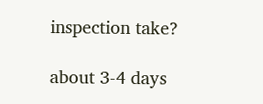inspection take?

about 3-4 days